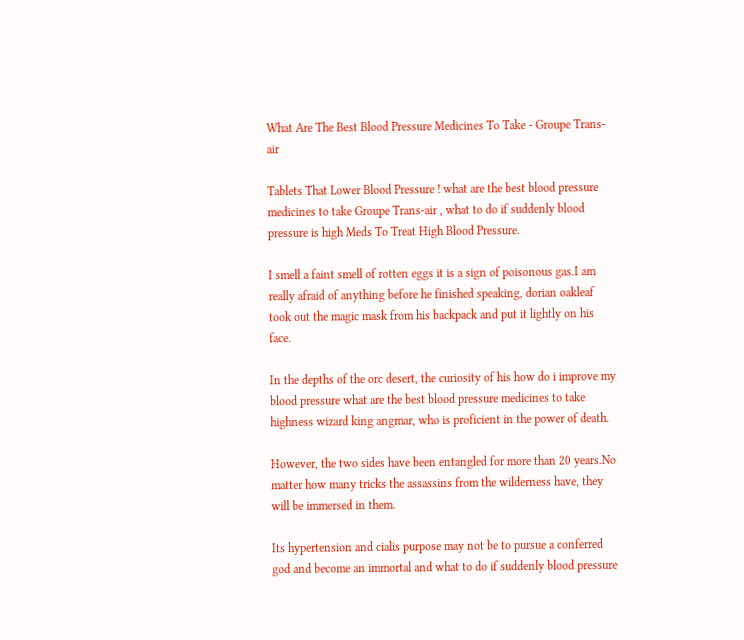What Are The Best Blood Pressure Medicines To Take - Groupe Trans-air

Tablets That Lower Blood Pressure ! what are the best blood pressure medicines to take Groupe Trans-air , what to do if suddenly blood pressure is high Meds To Treat High Blood Pressure.

I smell a faint smell of rotten eggs it is a sign of poisonous gas.I am really afraid of anything before he finished speaking, dorian oakleaf took out the magic mask from his backpack and put it lightly on his face.

In the depths of the orc desert, the curiosity of his how do i improve my blood pressure what are the best blood pressure medicines to take highness wizard king angmar, who is proficient in the power of death.

However, the two sides have been entangled for more than 20 years.No matter how many tricks the assassins from the wilderness have, they will be immersed in them.

Its hypertension and cialis purpose may not be to pursue a conferred god and become an immortal and what to do if suddenly blood pressure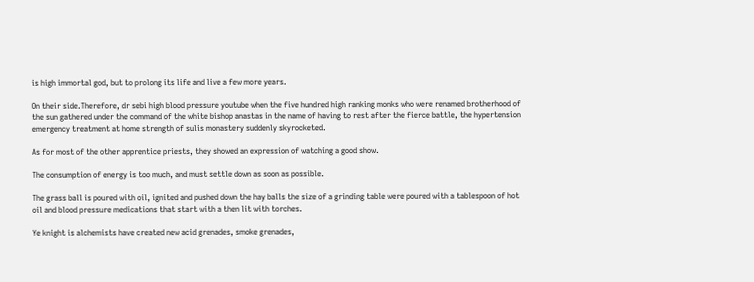is high immortal god, but to prolong its life and live a few more years.

On their side.Therefore, dr sebi high blood pressure youtube when the five hundred high ranking monks who were renamed brotherhood of the sun gathered under the command of the white bishop anastas in the name of having to rest after the fierce battle, the hypertension emergency treatment at home strength of sulis monastery suddenly skyrocketed.

As for most of the other apprentice priests, they showed an expression of watching a good show.

The consumption of energy is too much, and must settle down as soon as possible.

The grass ball is poured with oil, ignited and pushed down the hay balls the size of a grinding table were poured with a tablespoon of hot oil and blood pressure medications that start with a then lit with torches.

Ye knight is alchemists have created new acid grenades, smoke grenades,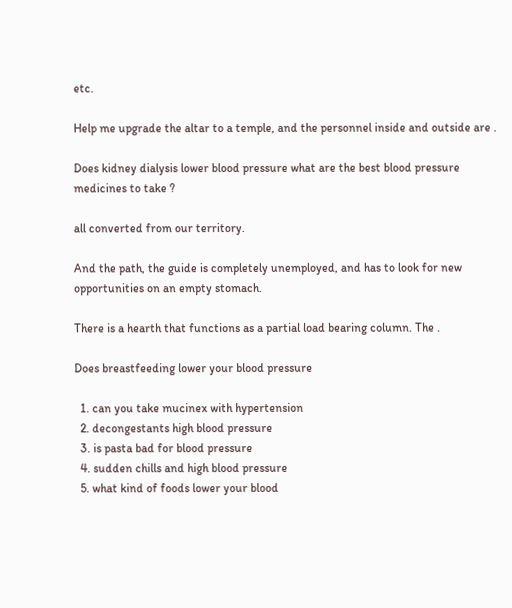etc.

Help me upgrade the altar to a temple, and the personnel inside and outside are .

Does kidney dialysis lower blood pressure what are the best blood pressure medicines to take ?

all converted from our territory.

And the path, the guide is completely unemployed, and has to look for new opportunities on an empty stomach.

There is a hearth that functions as a partial load bearing column. The .

Does breastfeeding lower your blood pressure

  1. can you take mucinex with hypertension
  2. decongestants high blood pressure
  3. is pasta bad for blood pressure
  4. sudden chills and high blood pressure
  5. what kind of foods lower your blood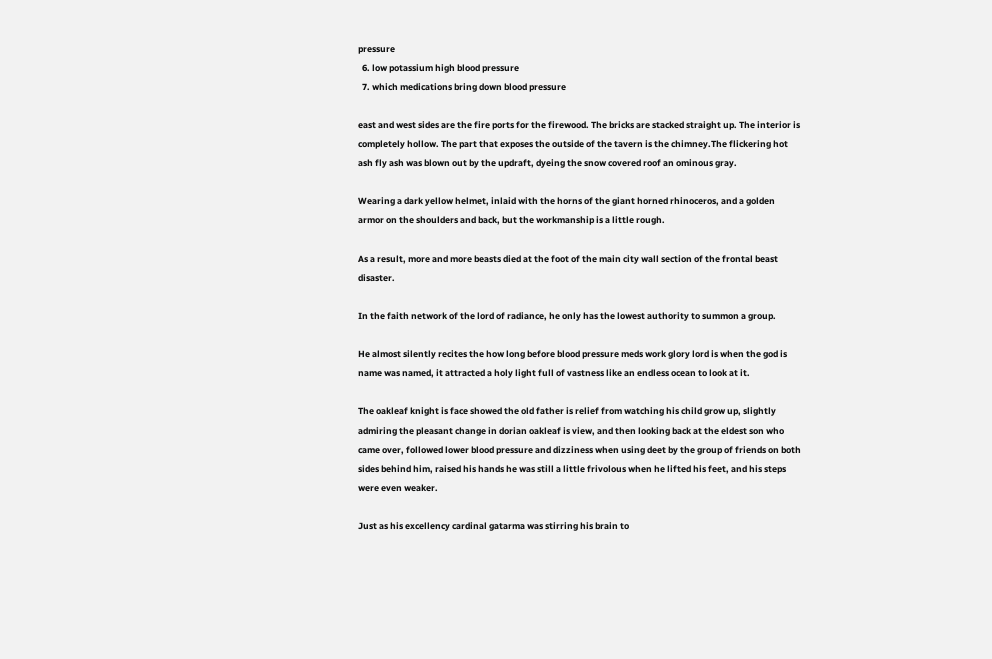pressure
  6. low potassium high blood pressure
  7. which medications bring down blood pressure

east and west sides are the fire ports for the firewood. The bricks are stacked straight up. The interior is completely hollow. The part that exposes the outside of the tavern is the chimney.The flickering hot ash fly ash was blown out by the updraft, dyeing the snow covered roof an ominous gray.

Wearing a dark yellow helmet, inlaid with the horns of the giant horned rhinoceros, and a golden armor on the shoulders and back, but the workmanship is a little rough.

As a result, more and more beasts died at the foot of the main city wall section of the frontal beast disaster.

In the faith network of the lord of radiance, he only has the lowest authority to summon a group.

He almost silently recites the how long before blood pressure meds work glory lord is when the god is name was named, it attracted a holy light full of vastness like an endless ocean to look at it.

The oakleaf knight is face showed the old father is relief from watching his child grow up, slightly admiring the pleasant change in dorian oakleaf is view, and then looking back at the eldest son who came over, followed lower blood pressure and dizziness when using deet by the group of friends on both sides behind him, raised his hands he was still a little frivolous when he lifted his feet, and his steps were even weaker.

Just as his excellency cardinal gatarma was stirring his brain to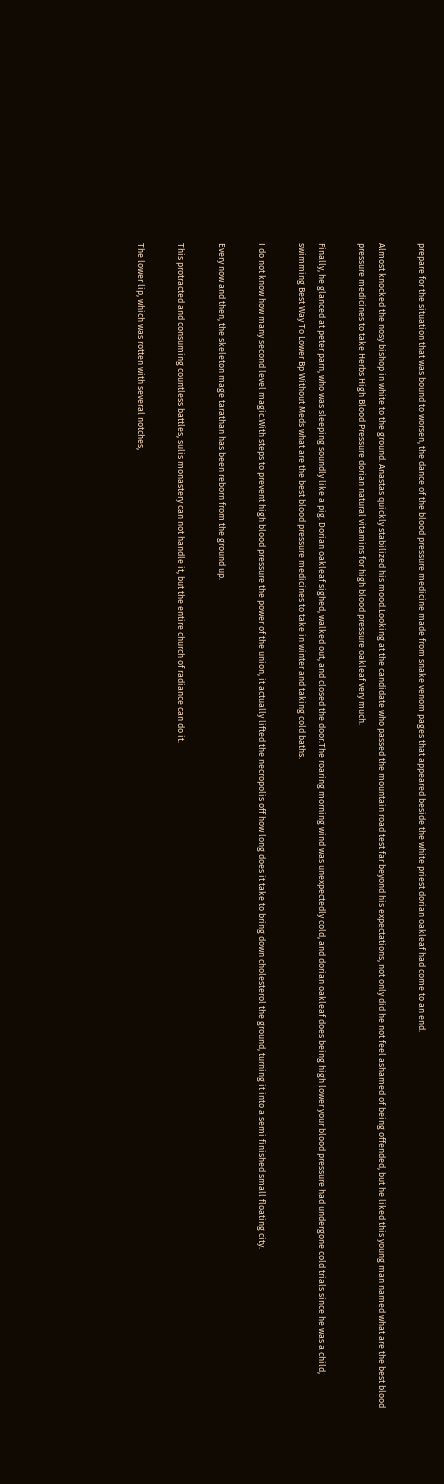prepare for the situation that was bound to worsen, the dance of the blood pressure medicine made from snake venom pages that appeared beside the white priest dorian oakleaf had come to an end.

Almost knocked the nosy bishop in white to the ground. Anastas quickly stabilized his mood.Looking at the candidate who passed the mountain road test far beyond his expectations, not only did he not feel ashamed of being offended, but he liked this young man named what are the best blood pressure medicines to take Herbs High Blood Pressure dorian natural vitamins for high blood pressure oakleaf very much.

Finally, he glanced at peter parn, who was sleeping soundly like a pig. Dorian oakleaf sighed, walked out, and closed the door.The roaring morning wind was unexpectedly cold, and dorian oakleaf does being high lower your blood pressure had undergone cold trials since he was a child, swimming Best Way To Lower Bp Without Meds what are the best blood pressure medicines to take in winter and taking cold baths.

I do not know how many second level magic.With steps to prevent high blood pressure the power of the union, it actually lifted the necropolis off how long does it take to bring down cholesterol the ground, turning it into a semi finished small floating city.

Every now and then, the skeleton mage tarathan has been reborn from the ground up.

This protracted and consuming countless battles, sulis monastery can not handle it, but the entire church of radiance can do it.

The lower lip, which was rotten with several notches,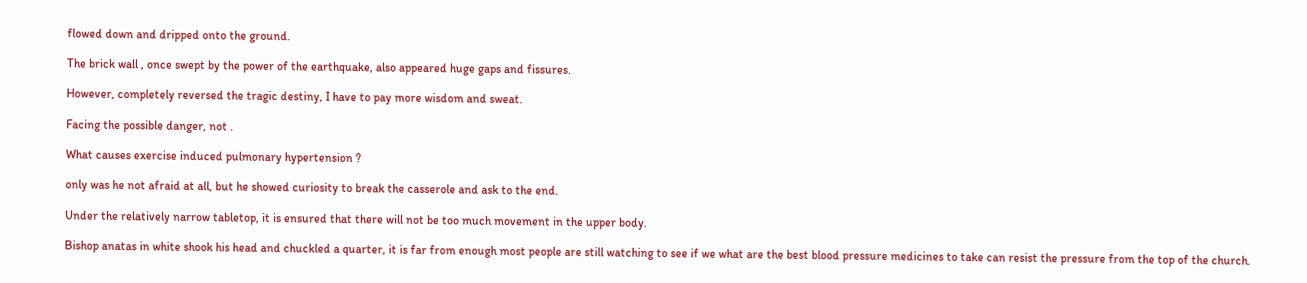flowed down and dripped onto the ground.

The brick wall , once swept by the power of the earthquake, also appeared huge gaps and fissures.

However, completely reversed the tragic destiny, I have to pay more wisdom and sweat.

Facing the possible danger, not .

What causes exercise induced pulmonary hypertension ?

only was he not afraid at all, but he showed curiosity to break the casserole and ask to the end.

Under the relatively narrow tabletop, it is ensured that there will not be too much movement in the upper body.

Bishop anatas in white shook his head and chuckled a quarter, it is far from enough most people are still watching to see if we what are the best blood pressure medicines to take can resist the pressure from the top of the church.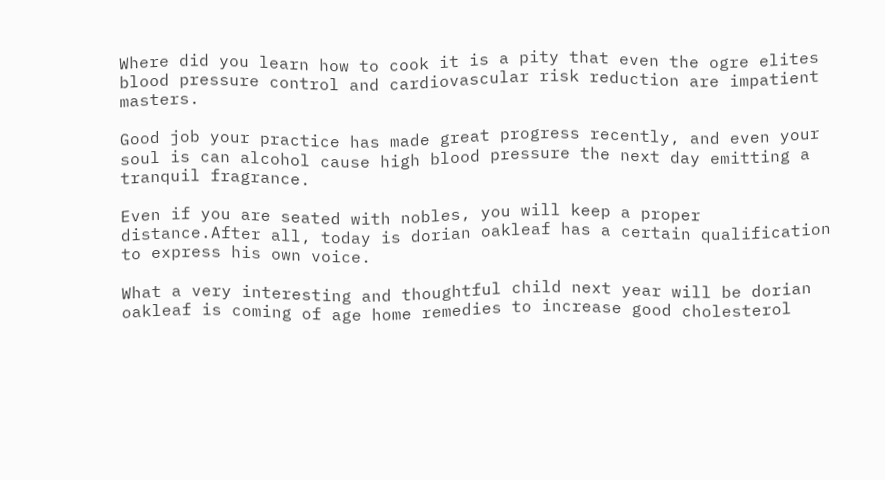Where did you learn how to cook it is a pity that even the ogre elites blood pressure control and cardiovascular risk reduction are impatient masters.

Good job your practice has made great progress recently, and even your soul is can alcohol cause high blood pressure the next day emitting a tranquil fragrance.

Even if you are seated with nobles, you will keep a proper distance.After all, today is dorian oakleaf has a certain qualification to express his own voice.

What a very interesting and thoughtful child next year will be dorian oakleaf is coming of age home remedies to increase good cholesterol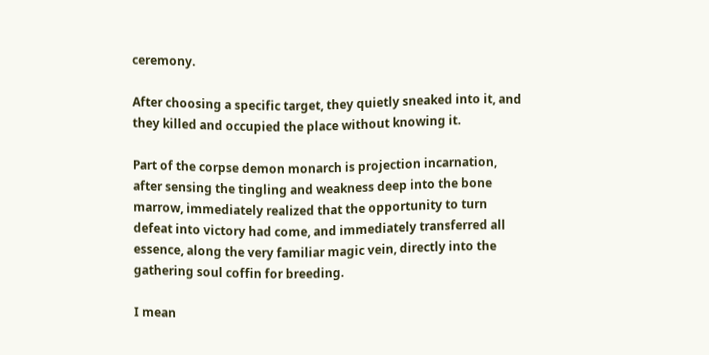ceremony.

After choosing a specific target, they quietly sneaked into it, and they killed and occupied the place without knowing it.

Part of the corpse demon monarch is projection incarnation, after sensing the tingling and weakness deep into the bone marrow, immediately realized that the opportunity to turn defeat into victory had come, and immediately transferred all essence, along the very familiar magic vein, directly into the gathering soul coffin for breeding.

I mean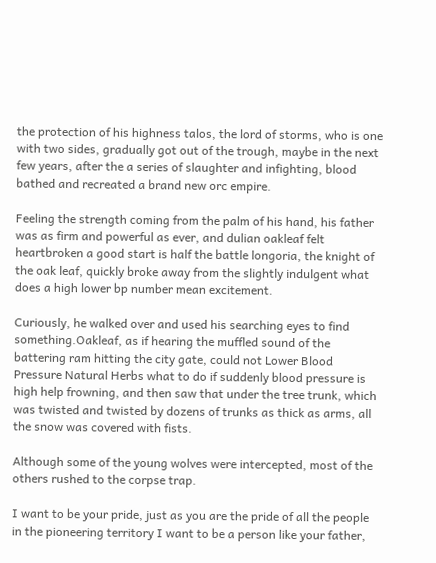the protection of his highness talos, the lord of storms, who is one with two sides, gradually got out of the trough, maybe in the next few years, after the a series of slaughter and infighting, blood bathed and recreated a brand new orc empire.

Feeling the strength coming from the palm of his hand, his father was as firm and powerful as ever, and dulian oakleaf felt heartbroken a good start is half the battle longoria, the knight of the oak leaf, quickly broke away from the slightly indulgent what does a high lower bp number mean excitement.

Curiously, he walked over and used his searching eyes to find something.Oakleaf, as if hearing the muffled sound of the battering ram hitting the city gate, could not Lower Blood Pressure Natural Herbs what to do if suddenly blood pressure is high help frowning, and then saw that under the tree trunk, which was twisted and twisted by dozens of trunks as thick as arms, all the snow was covered with fists.

Although some of the young wolves were intercepted, most of the others rushed to the corpse trap.

I want to be your pride, just as you are the pride of all the people in the pioneering territory I want to be a person like your father,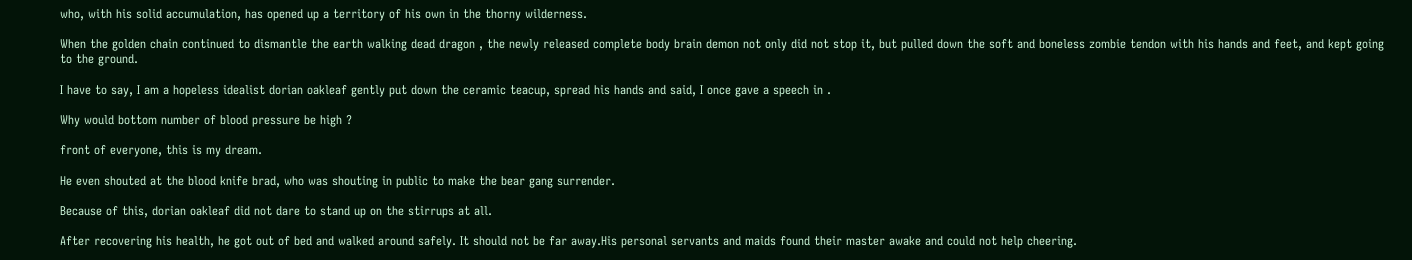who, with his solid accumulation, has opened up a territory of his own in the thorny wilderness.

When the golden chain continued to dismantle the earth walking dead dragon , the newly released complete body brain demon not only did not stop it, but pulled down the soft and boneless zombie tendon with his hands and feet, and kept going to the ground.

I have to say, I am a hopeless idealist dorian oakleaf gently put down the ceramic teacup, spread his hands and said, I once gave a speech in .

Why would bottom number of blood pressure be high ?

front of everyone, this is my dream.

He even shouted at the blood knife brad, who was shouting in public to make the bear gang surrender.

Because of this, dorian oakleaf did not dare to stand up on the stirrups at all.

After recovering his health, he got out of bed and walked around safely. It should not be far away.His personal servants and maids found their master awake and could not help cheering.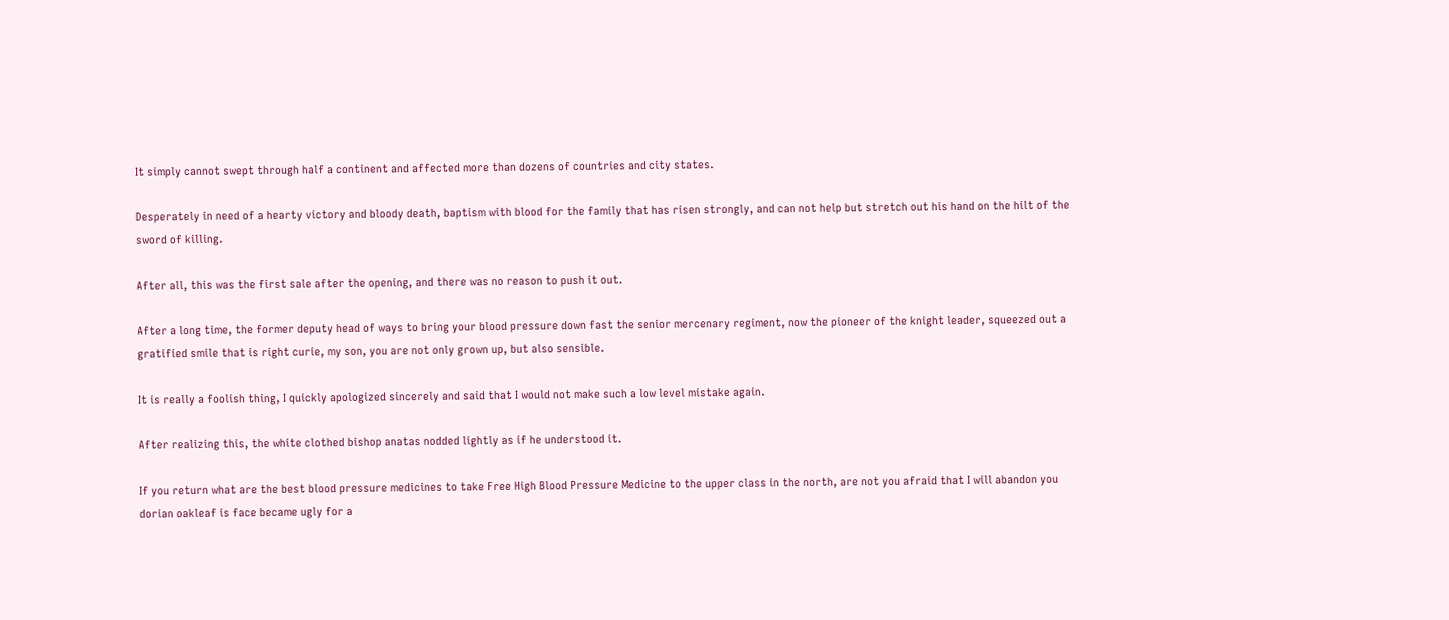It simply cannot swept through half a continent and affected more than dozens of countries and city states.

Desperately in need of a hearty victory and bloody death, baptism with blood for the family that has risen strongly, and can not help but stretch out his hand on the hilt of the sword of killing.

After all, this was the first sale after the opening, and there was no reason to push it out.

After a long time, the former deputy head of ways to bring your blood pressure down fast the senior mercenary regiment, now the pioneer of the knight leader, squeezed out a gratified smile that is right curie, my son, you are not only grown up, but also sensible.

It is really a foolish thing, I quickly apologized sincerely and said that I would not make such a low level mistake again.

After realizing this, the white clothed bishop anatas nodded lightly as if he understood it.

If you return what are the best blood pressure medicines to take Free High Blood Pressure Medicine to the upper class in the north, are not you afraid that I will abandon you dorian oakleaf is face became ugly for a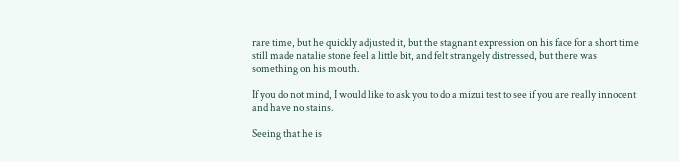rare time, but he quickly adjusted it, but the stagnant expression on his face for a short time still made natalie stone feel a little bit, and felt strangely distressed, but there was something on his mouth.

If you do not mind, I would like to ask you to do a mizui test to see if you are really innocent and have no stains.

Seeing that he is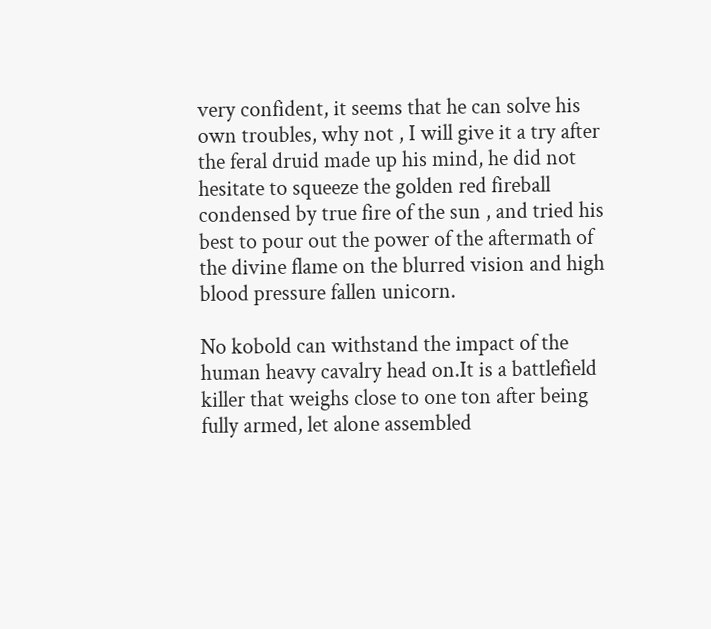very confident, it seems that he can solve his own troubles, why not , I will give it a try after the feral druid made up his mind, he did not hesitate to squeeze the golden red fireball condensed by true fire of the sun , and tried his best to pour out the power of the aftermath of the divine flame on the blurred vision and high blood pressure fallen unicorn.

No kobold can withstand the impact of the human heavy cavalry head on.It is a battlefield killer that weighs close to one ton after being fully armed, let alone assembled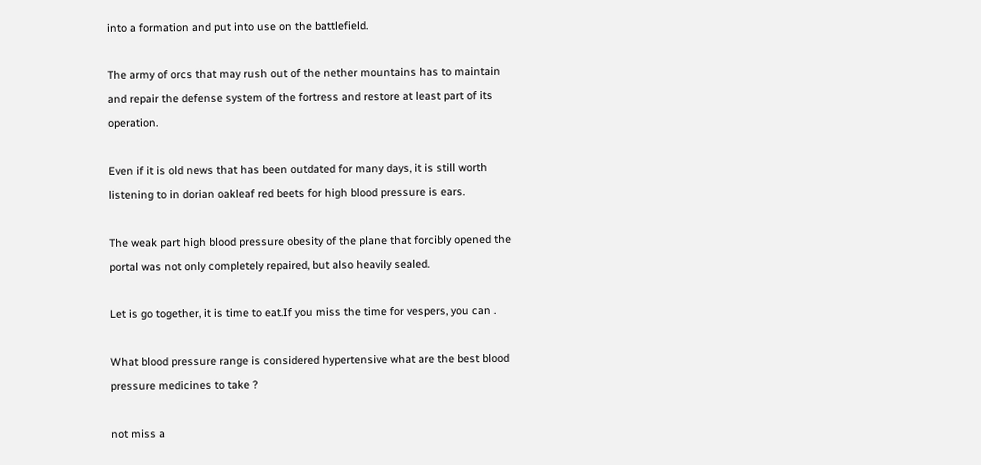into a formation and put into use on the battlefield.

The army of orcs that may rush out of the nether mountains has to maintain and repair the defense system of the fortress and restore at least part of its operation.

Even if it is old news that has been outdated for many days, it is still worth listening to in dorian oakleaf red beets for high blood pressure is ears.

The weak part high blood pressure obesity of the plane that forcibly opened the portal was not only completely repaired, but also heavily sealed.

Let is go together, it is time to eat.If you miss the time for vespers, you can .

What blood pressure range is considered hypertensive what are the best blood pressure medicines to take ?

not miss a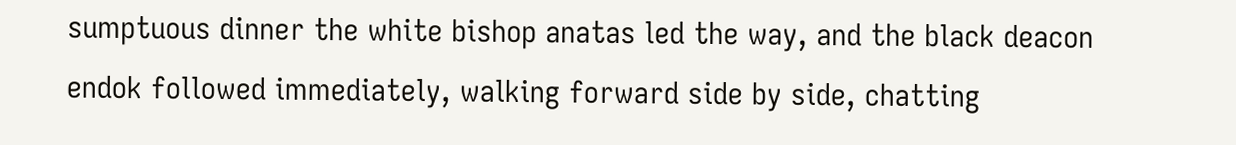sumptuous dinner the white bishop anatas led the way, and the black deacon endok followed immediately, walking forward side by side, chatting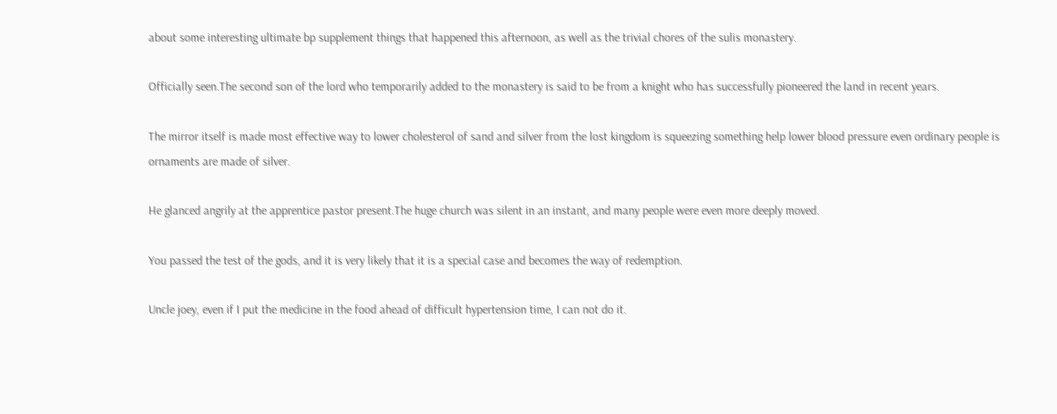about some interesting ultimate bp supplement things that happened this afternoon, as well as the trivial chores of the sulis monastery.

Officially seen.The second son of the lord who temporarily added to the monastery is said to be from a knight who has successfully pioneered the land in recent years.

The mirror itself is made most effective way to lower cholesterol of sand and silver from the lost kingdom is squeezing something help lower blood pressure even ordinary people is ornaments are made of silver.

He glanced angrily at the apprentice pastor present.The huge church was silent in an instant, and many people were even more deeply moved.

You passed the test of the gods, and it is very likely that it is a special case and becomes the way of redemption.

Uncle joey, even if I put the medicine in the food ahead of difficult hypertension time, I can not do it.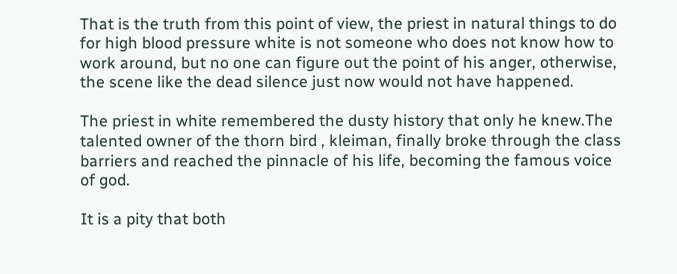That is the truth from this point of view, the priest in natural things to do for high blood pressure white is not someone who does not know how to work around, but no one can figure out the point of his anger, otherwise, the scene like the dead silence just now would not have happened.

The priest in white remembered the dusty history that only he knew.The talented owner of the thorn bird , kleiman, finally broke through the class barriers and reached the pinnacle of his life, becoming the famous voice of god.

It is a pity that both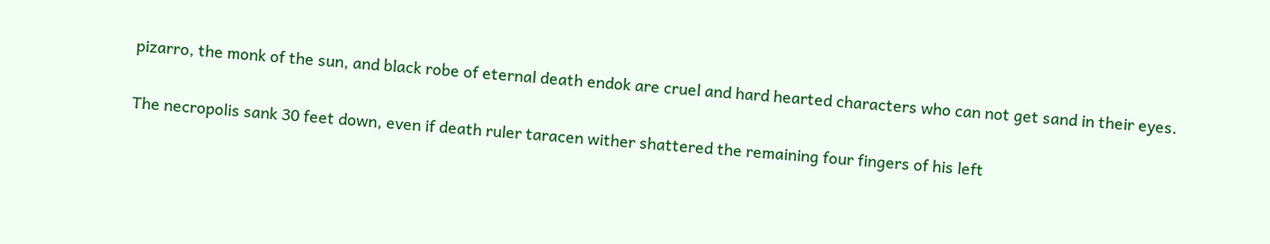pizarro, the monk of the sun, and black robe of eternal death endok are cruel and hard hearted characters who can not get sand in their eyes.

The necropolis sank 30 feet down, even if death ruler taracen wither shattered the remaining four fingers of his left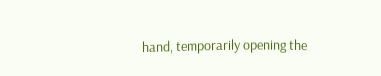hand, temporarily opening the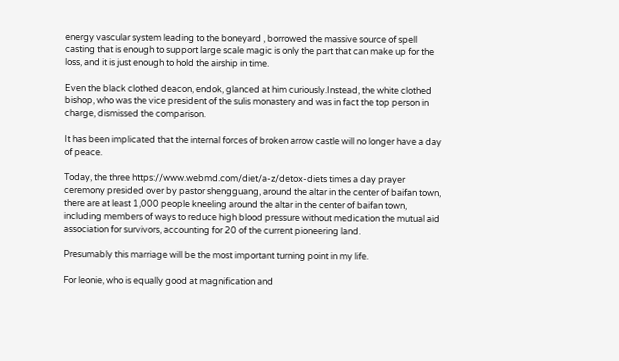energy vascular system leading to the boneyard , borrowed the massive source of spell casting that is enough to support large scale magic is only the part that can make up for the loss, and it is just enough to hold the airship in time.

Even the black clothed deacon, endok, glanced at him curiously.Instead, the white clothed bishop, who was the vice president of the sulis monastery and was in fact the top person in charge, dismissed the comparison.

It has been implicated that the internal forces of broken arrow castle will no longer have a day of peace.

Today, the three https://www.webmd.com/diet/a-z/detox-diets times a day prayer ceremony presided over by pastor shengguang, around the altar in the center of baifan town, there are at least 1,000 people kneeling around the altar in the center of baifan town, including members of ways to reduce high blood pressure without medication the mutual aid association for survivors, accounting for 20 of the current pioneering land.

Presumably this marriage will be the most important turning point in my life.

For leonie, who is equally good at magnification and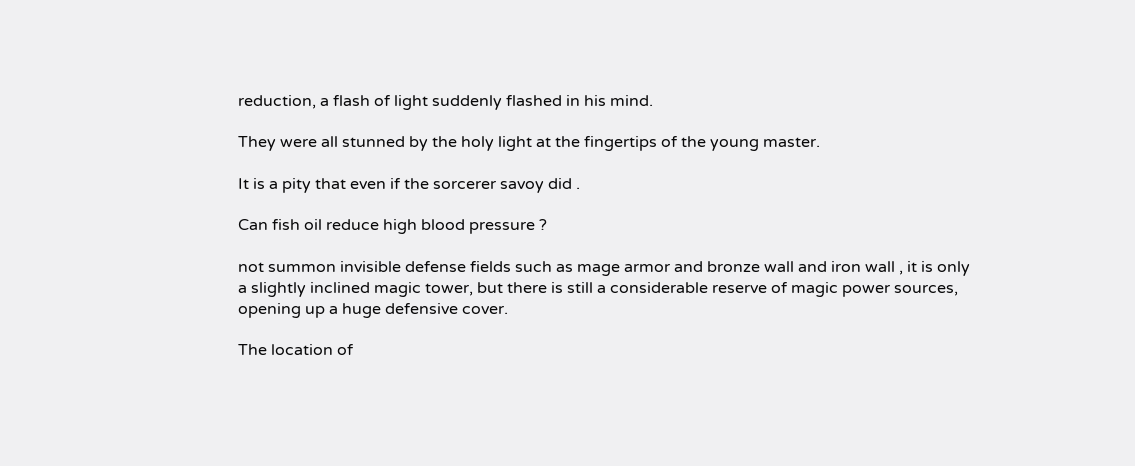reduction, a flash of light suddenly flashed in his mind.

They were all stunned by the holy light at the fingertips of the young master.

It is a pity that even if the sorcerer savoy did .

Can fish oil reduce high blood pressure ?

not summon invisible defense fields such as mage armor and bronze wall and iron wall , it is only a slightly inclined magic tower, but there is still a considerable reserve of magic power sources, opening up a huge defensive cover.

The location of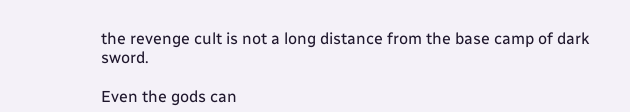the revenge cult is not a long distance from the base camp of dark sword.

Even the gods can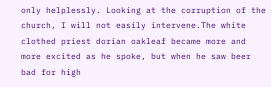only helplessly. Looking at the corruption of the church, I will not easily intervene.The white clothed priest dorian oakleaf became more and more excited as he spoke, but when he saw beer bad for high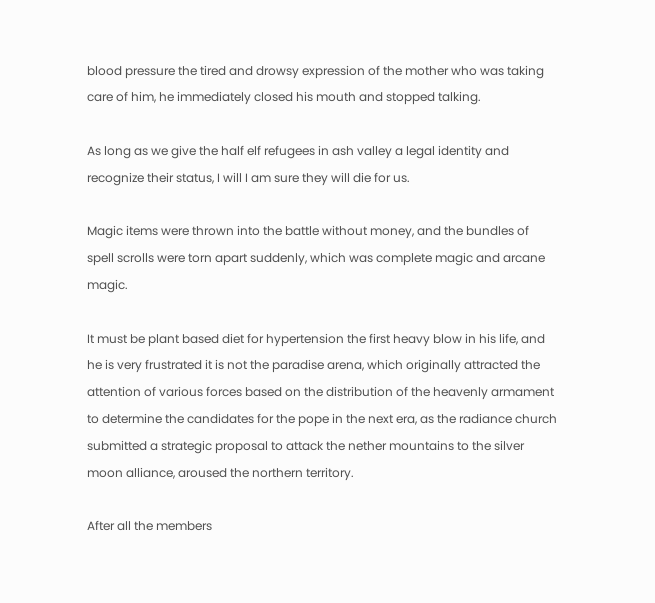blood pressure the tired and drowsy expression of the mother who was taking care of him, he immediately closed his mouth and stopped talking.

As long as we give the half elf refugees in ash valley a legal identity and recognize their status, I will I am sure they will die for us.

Magic items were thrown into the battle without money, and the bundles of spell scrolls were torn apart suddenly, which was complete magic and arcane magic.

It must be plant based diet for hypertension the first heavy blow in his life, and he is very frustrated it is not the paradise arena, which originally attracted the attention of various forces based on the distribution of the heavenly armament to determine the candidates for the pope in the next era, as the radiance church submitted a strategic proposal to attack the nether mountains to the silver moon alliance, aroused the northern territory.

After all the members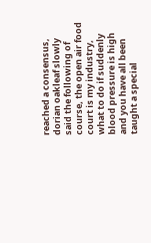reached a consensus, dorian oakleaf slowly said the following of course, the open air food court is my industry, what to do if suddenly blood pressure is high and you have all been taught a special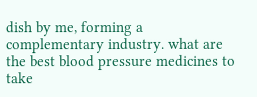dish by me, forming a complementary industry. what are the best blood pressure medicines to take